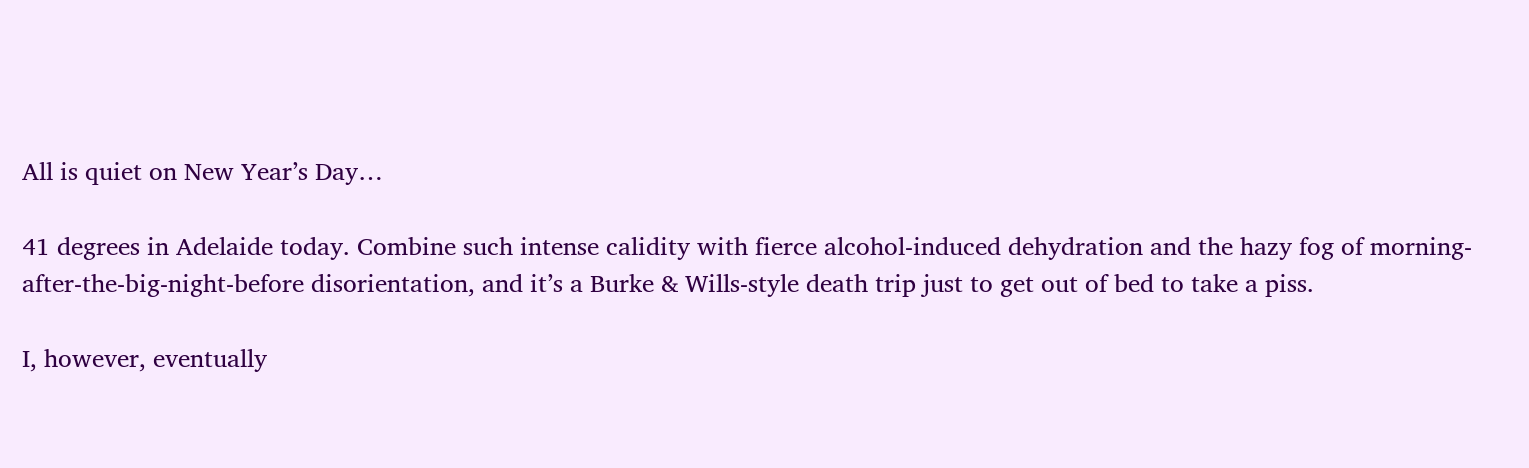All is quiet on New Year’s Day…

41 degrees in Adelaide today. Combine such intense calidity with fierce alcohol-induced dehydration and the hazy fog of morning-after-the-big-night-before disorientation, and it’s a Burke & Wills-style death trip just to get out of bed to take a piss.

I, however, eventually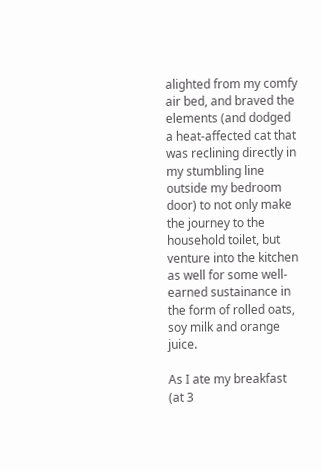alighted from my comfy air bed, and braved the elements (and dodged a heat-affected cat that was reclining directly in my stumbling line outside my bedroom door) to not only make the journey to the household toilet, but venture into the kitchen as well for some well-earned sustainance in the form of rolled oats, soy milk and orange juice.

As I ate my breakfast (at 3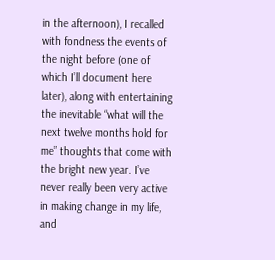in the afternoon), I recalled with fondness the events of the night before (one of which I’ll document here later), along with entertaining the inevitable “what will the next twelve months hold for me” thoughts that come with the bright new year. I’ve never really been very active in making change in my life, and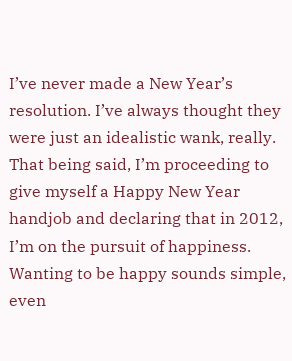I’ve never made a New Year’s resolution. I’ve always thought they were just an idealistic wank, really. That being said, I’m proceeding to give myself a Happy New Year handjob and declaring that in 2012, I’m on the pursuit of happiness. Wanting to be happy sounds simple, even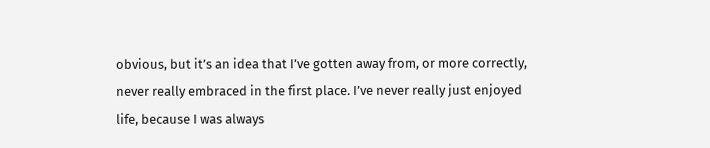obvious, but it’s an idea that I’ve gotten away from, or more correctly, never really embraced in the first place. I’ve never really just enjoyed life, because I was always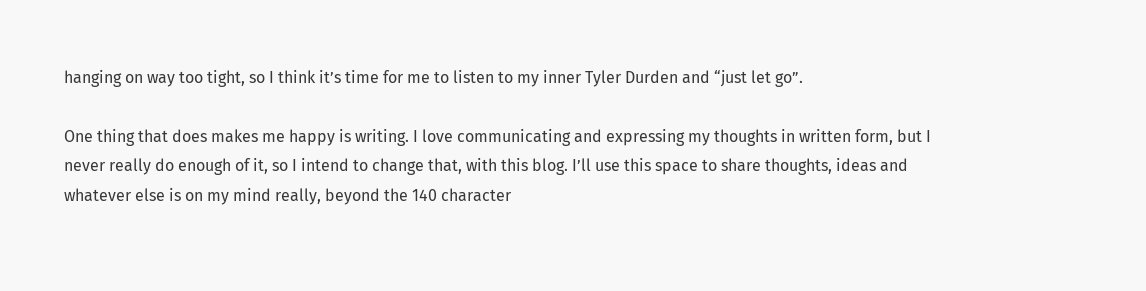hanging on way too tight, so I think it’s time for me to listen to my inner Tyler Durden and “just let go”.

One thing that does makes me happy is writing. I love communicating and expressing my thoughts in written form, but I never really do enough of it, so I intend to change that, with this blog. I’ll use this space to share thoughts, ideas and whatever else is on my mind really, beyond the 140 character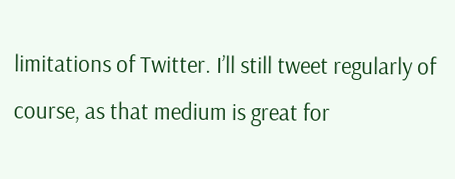limitations of Twitter. I’ll still tweet regularly of course, as that medium is great for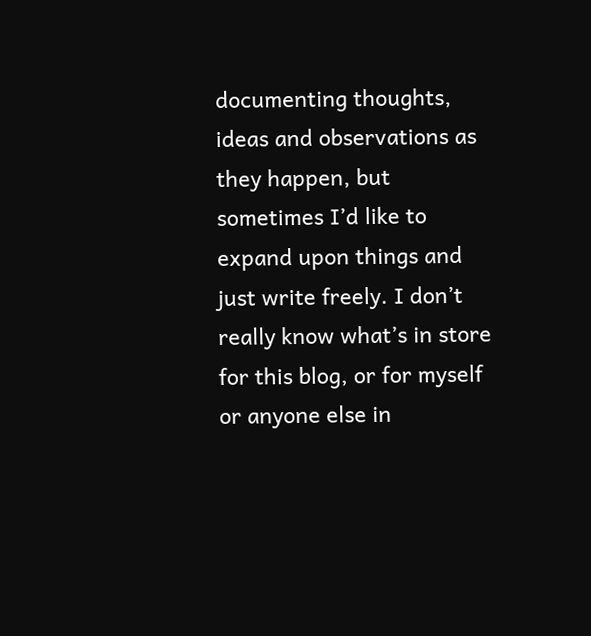documenting thoughts, ideas and observations as they happen, but sometimes I’d like to expand upon things and just write freely. I don’t really know what’s in store for this blog, or for myself or anyone else in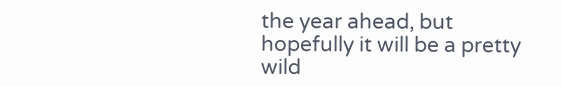the year ahead, but hopefully it will be a pretty wild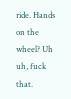ride. Hands on the wheel? Uh uh, fuck that.